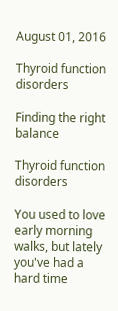August 01, 2016

Thyroid function disorders

Finding the right balance

Thyroid function disorders

You used to love early morning walks, but lately you've had a hard time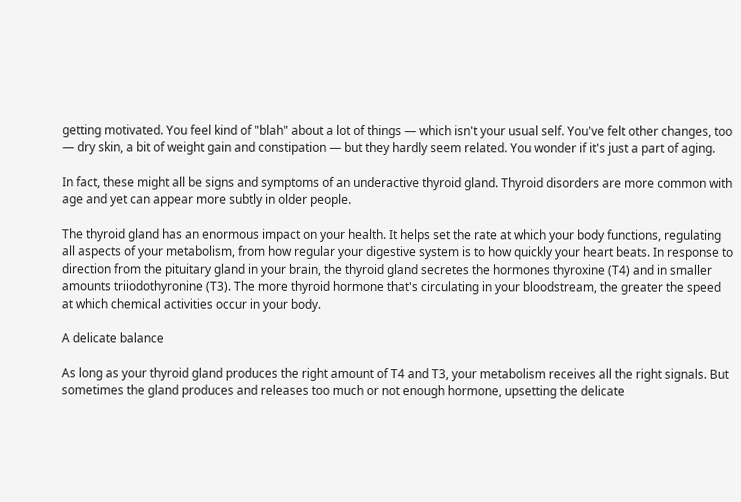getting motivated. You feel kind of "blah" about a lot of things — which isn't your usual self. You've felt other changes, too — dry skin, a bit of weight gain and constipation — but they hardly seem related. You wonder if it's just a part of aging.

In fact, these might all be signs and symptoms of an underactive thyroid gland. Thyroid disorders are more common with age and yet can appear more subtly in older people.

The thyroid gland has an enormous impact on your health. It helps set the rate at which your body functions, regulating all aspects of your metabolism, from how regular your digestive system is to how quickly your heart beats. In response to direction from the pituitary gland in your brain, the thyroid gland secretes the hormones thyroxine (T4) and in smaller amounts triiodothyronine (T3). The more thyroid hormone that's circulating in your bloodstream, the greater the speed at which chemical activities occur in your body.

A delicate balance

As long as your thyroid gland produces the right amount of T4 and T3, your metabolism receives all the right signals. But sometimes the gland produces and releases too much or not enough hormone, upsetting the delicate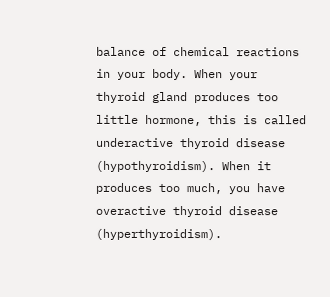balance of chemical reactions in your body. When your thyroid gland produces too little hormone, this is called underactive thyroid disease (hypothyroidism). When it produces too much, you have overactive thyroid disease (hyperthyroidism).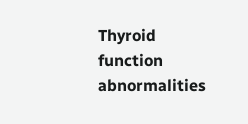Thyroid function abnormalities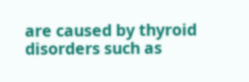are caused by thyroid disorders such as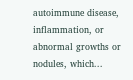autoimmune disease, inflammation, or abnormal growths or nodules, which...